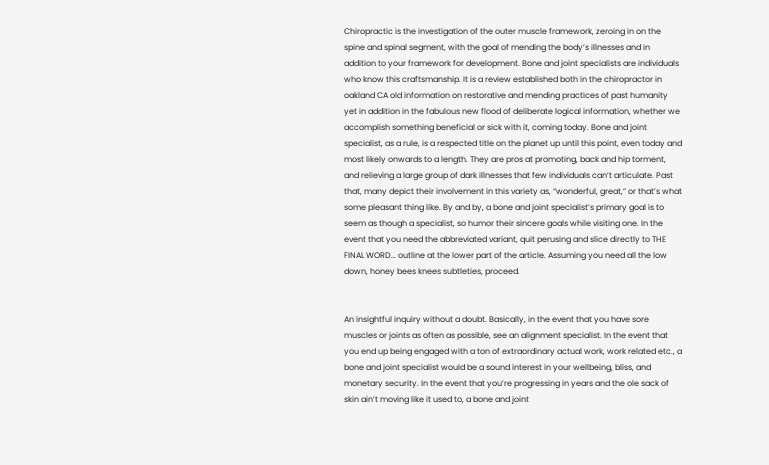Chiropractic is the investigation of the outer muscle framework, zeroing in on the spine and spinal segment, with the goal of mending the body’s illnesses and in addition to your framework for development. Bone and joint specialists are individuals who know this craftsmanship. It is a review established both in the chiropractor in oakland CA old information on restorative and mending practices of past humanity yet in addition in the fabulous new flood of deliberate logical information, whether we accomplish something beneficial or sick with it, coming today. Bone and joint specialist, as a rule, is a respected title on the planet up until this point, even today and most likely onwards to a length. They are pros at promoting, back and hip torment, and relieving a large group of dark illnesses that few individuals can’t articulate. Past that, many depict their involvement in this variety as, “wonderful, great,” or that’s what some pleasant thing like. By and by, a bone and joint specialist’s primary goal is to seem as though a specialist, so humor their sincere goals while visiting one. In the event that you need the abbreviated variant, quit perusing and slice directly to THE FINAL WORD… outline at the lower part of the article. Assuming you need all the low down, honey bees knees subtleties, proceed.


An insightful inquiry without a doubt. Basically, in the event that you have sore muscles or joints as often as possible, see an alignment specialist. In the event that you end up being engaged with a ton of extraordinary actual work, work related etc., a bone and joint specialist would be a sound interest in your wellbeing, bliss, and monetary security. In the event that you’re progressing in years and the ole sack of skin ain’t moving like it used to, a bone and joint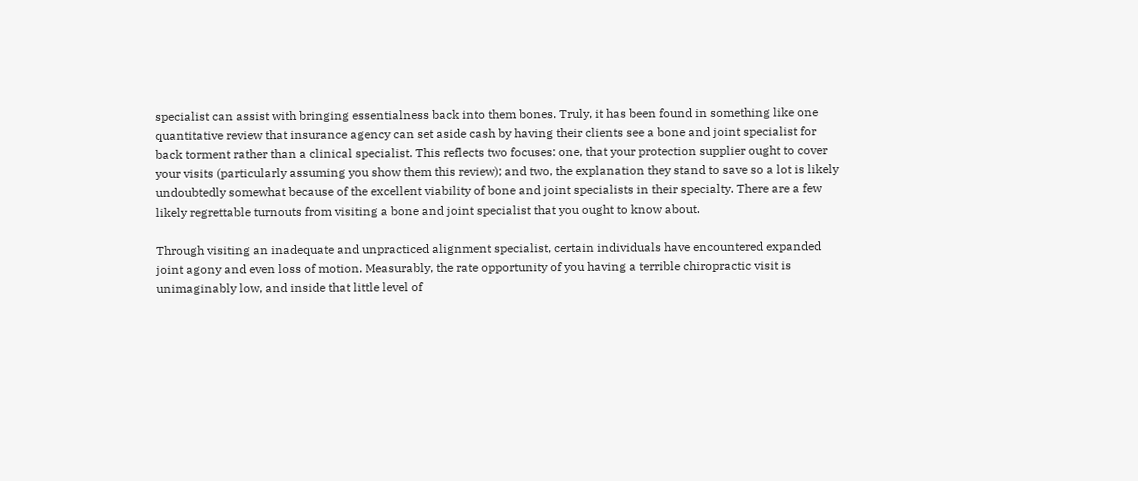specialist can assist with bringing essentialness back into them bones. Truly, it has been found in something like one quantitative review that insurance agency can set aside cash by having their clients see a bone and joint specialist for back torment rather than a clinical specialist. This reflects two focuses: one, that your protection supplier ought to cover your visits (particularly assuming you show them this review); and two, the explanation they stand to save so a lot is likely undoubtedly somewhat because of the excellent viability of bone and joint specialists in their specialty. There are a few likely regrettable turnouts from visiting a bone and joint specialist that you ought to know about.

Through visiting an inadequate and unpracticed alignment specialist, certain individuals have encountered expanded joint agony and even loss of motion. Measurably, the rate opportunity of you having a terrible chiropractic visit is unimaginably low, and inside that little level of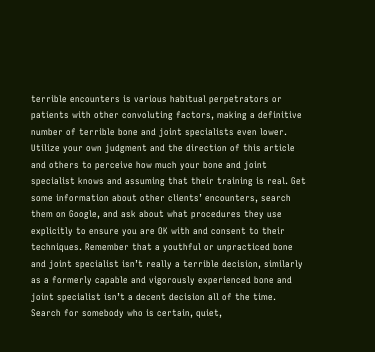terrible encounters is various habitual perpetrators or patients with other convoluting factors, making a definitive number of terrible bone and joint specialists even lower. Utilize your own judgment and the direction of this article and others to perceive how much your bone and joint specialist knows and assuming that their training is real. Get some information about other clients’ encounters, search them on Google, and ask about what procedures they use explicitly to ensure you are OK with and consent to their techniques. Remember that a youthful or unpracticed bone and joint specialist isn’t really a terrible decision, similarly as a formerly capable and vigorously experienced bone and joint specialist isn’t a decent decision all of the time. Search for somebody who is certain, quiet,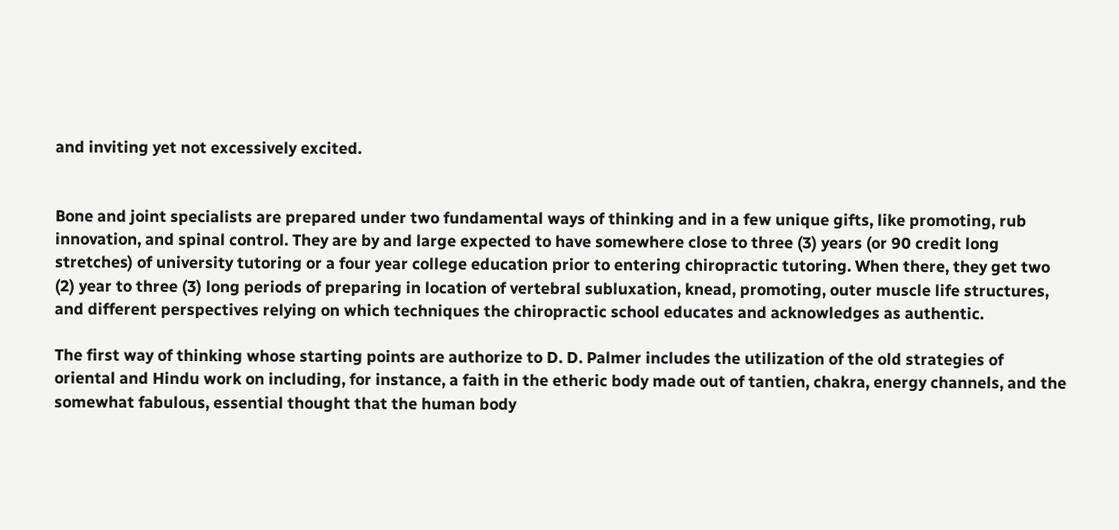and inviting yet not excessively excited.


Bone and joint specialists are prepared under two fundamental ways of thinking and in a few unique gifts, like promoting, rub innovation, and spinal control. They are by and large expected to have somewhere close to three (3) years (or 90 credit long stretches) of university tutoring or a four year college education prior to entering chiropractic tutoring. When there, they get two (2) year to three (3) long periods of preparing in location of vertebral subluxation, knead, promoting, outer muscle life structures, and different perspectives relying on which techniques the chiropractic school educates and acknowledges as authentic.

The first way of thinking whose starting points are authorize to D. D. Palmer includes the utilization of the old strategies of oriental and Hindu work on including, for instance, a faith in the etheric body made out of tantien, chakra, energy channels, and the somewhat fabulous, essential thought that the human body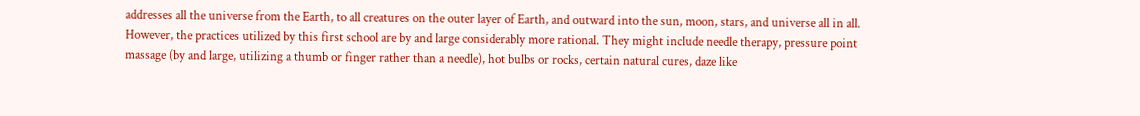addresses all the universe from the Earth, to all creatures on the outer layer of Earth, and outward into the sun, moon, stars, and universe all in all. However, the practices utilized by this first school are by and large considerably more rational. They might include needle therapy, pressure point massage (by and large, utilizing a thumb or finger rather than a needle), hot bulbs or rocks, certain natural cures, daze like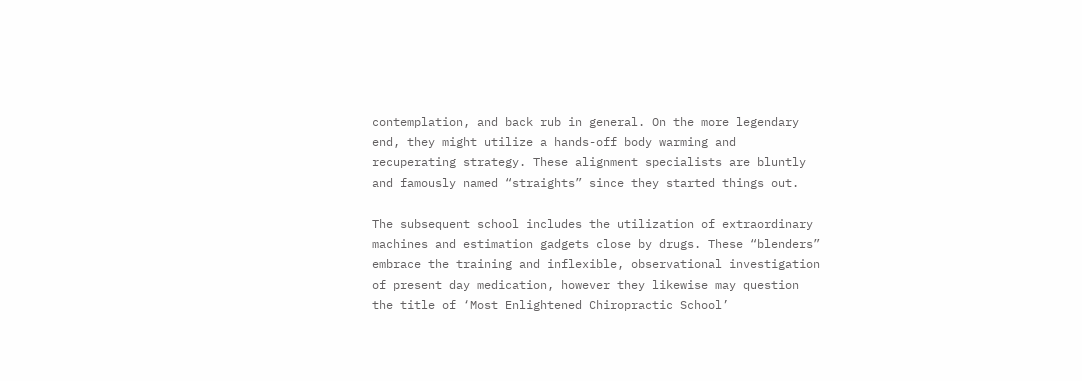contemplation, and back rub in general. On the more legendary end, they might utilize a hands-off body warming and recuperating strategy. These alignment specialists are bluntly and famously named “straights” since they started things out.

The subsequent school includes the utilization of extraordinary machines and estimation gadgets close by drugs. These “blenders” embrace the training and inflexible, observational investigation of present day medication, however they likewise may question the title of ‘Most Enlightened Chiropractic School’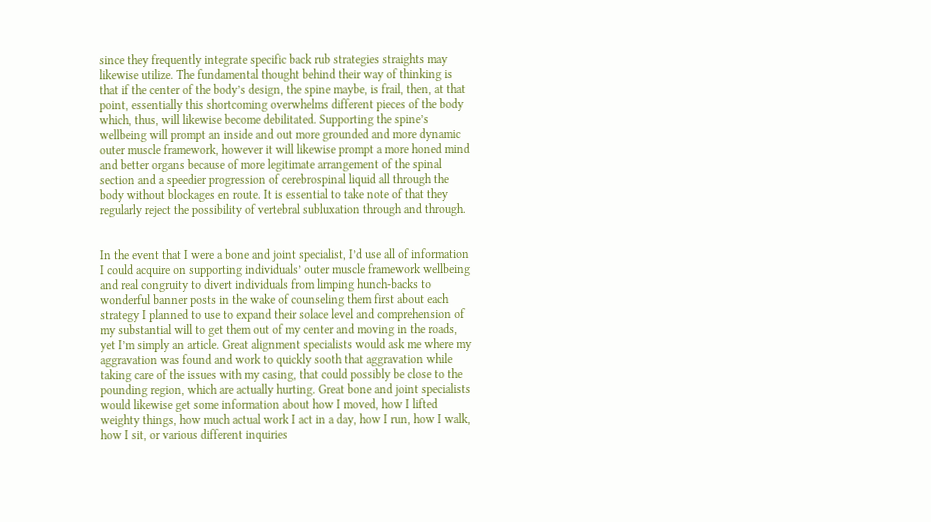since they frequently integrate specific back rub strategies straights may likewise utilize. The fundamental thought behind their way of thinking is that if the center of the body’s design, the spine maybe, is frail, then, at that point, essentially this shortcoming overwhelms different pieces of the body which, thus, will likewise become debilitated. Supporting the spine’s wellbeing will prompt an inside and out more grounded and more dynamic outer muscle framework, however it will likewise prompt a more honed mind and better organs because of more legitimate arrangement of the spinal section and a speedier progression of cerebrospinal liquid all through the body without blockages en route. It is essential to take note of that they regularly reject the possibility of vertebral subluxation through and through.


In the event that I were a bone and joint specialist, I’d use all of information I could acquire on supporting individuals’ outer muscle framework wellbeing and real congruity to divert individuals from limping hunch-backs to wonderful banner posts in the wake of counseling them first about each strategy I planned to use to expand their solace level and comprehension of my substantial will to get them out of my center and moving in the roads, yet I’m simply an article. Great alignment specialists would ask me where my aggravation was found and work to quickly sooth that aggravation while taking care of the issues with my casing, that could possibly be close to the pounding region, which are actually hurting. Great bone and joint specialists would likewise get some information about how I moved, how I lifted weighty things, how much actual work I act in a day, how I run, how I walk, how I sit, or various different inquiries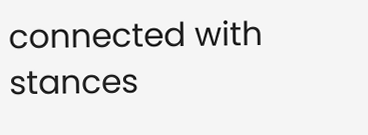connected with stances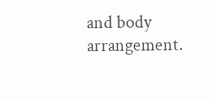and body arrangement.